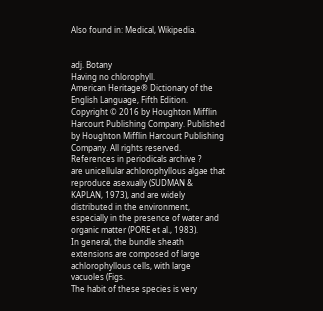Also found in: Medical, Wikipedia.


adj. Botany
Having no chlorophyll.
American Heritage® Dictionary of the English Language, Fifth Edition. Copyright © 2016 by Houghton Mifflin Harcourt Publishing Company. Published by Houghton Mifflin Harcourt Publishing Company. All rights reserved.
References in periodicals archive ?
are unicellular achlorophyllous algae that reproduce asexually (SUDMAN & KAPLAN, 1973), and are widely distributed in the environment, especially in the presence of water and organic matter (PORE et al., 1983).
In general, the bundle sheath extensions are composed of large achlorophyllous cells, with large vacuoles (Figs.
The habit of these species is very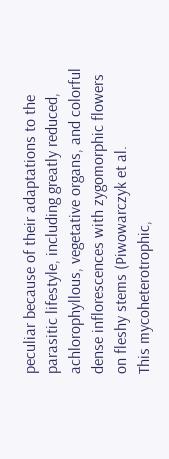peculiar because of their adaptations to the parasitic lifestyle, including greatly reduced, achlorophyllous, vegetative organs, and colorful dense inflorescences with zygomorphic flowers on fleshy stems (Piwowarczyk et al.
This mycoheterotrophic,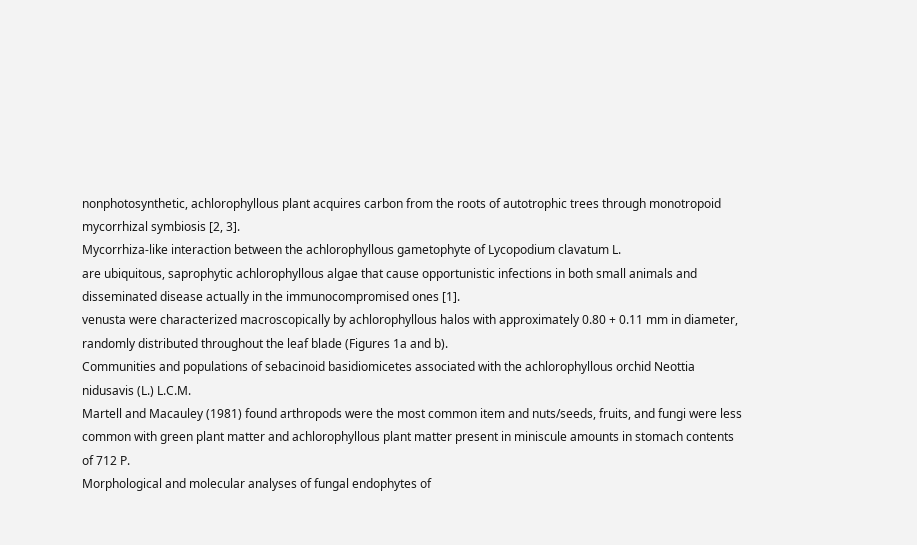nonphotosynthetic, achlorophyllous plant acquires carbon from the roots of autotrophic trees through monotropoid mycorrhizal symbiosis [2, 3].
Mycorrhiza-like interaction between the achlorophyllous gametophyte of Lycopodium clavatum L.
are ubiquitous, saprophytic achlorophyllous algae that cause opportunistic infections in both small animals and disseminated disease actually in the immunocompromised ones [1].
venusta were characterized macroscopically by achlorophyllous halos with approximately 0.80 + 0.11 mm in diameter, randomly distributed throughout the leaf blade (Figures 1a and b).
Communities and populations of sebacinoid basidiomicetes associated with the achlorophyllous orchid Neottia nidusavis (L.) L.C.M.
Martell and Macauley (1981) found arthropods were the most common item and nuts/seeds, fruits, and fungi were less common with green plant matter and achlorophyllous plant matter present in miniscule amounts in stomach contents of 712 P.
Morphological and molecular analyses of fungal endophytes of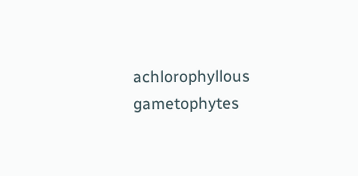achlorophyllous gametophytes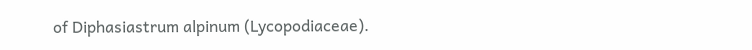of Diphasiastrum alpinum (Lycopodiaceae).